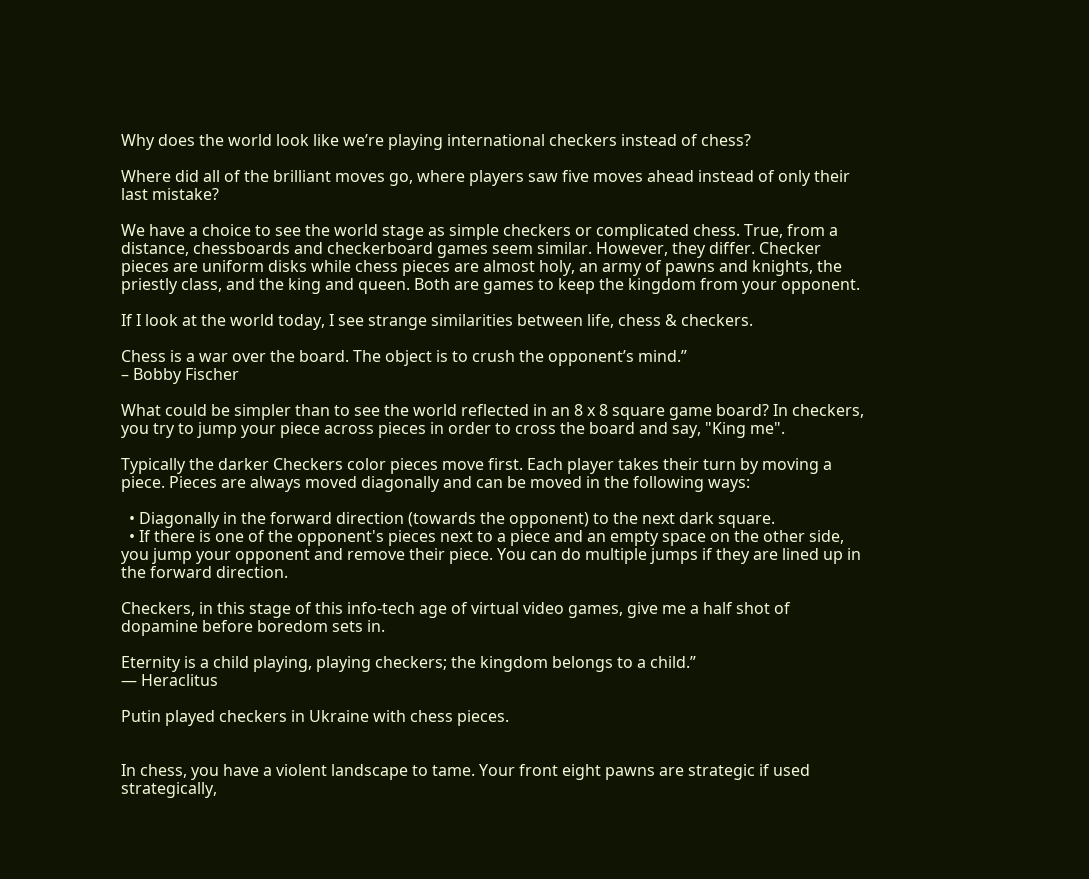Why does the world look like we’re playing international checkers instead of chess?

Where did all of the brilliant moves go, where players saw five moves ahead instead of only their last mistake?

We have a choice to see the world stage as simple checkers or complicated chess. True, from a distance, chessboards and checkerboard games seem similar. However, they differ. Checker pieces are uniform disks while chess pieces are almost holy, an army of pawns and knights, the priestly class, and the king and queen. Both are games to keep the kingdom from your opponent.

If I look at the world today, I see strange similarities between life, chess & checkers.

Chess is a war over the board. The object is to crush the opponent’s mind.”
– Bobby Fischer

What could be simpler than to see the world reflected in an 8 x 8 square game board? In checkers, you try to jump your piece across pieces in order to cross the board and say, "King me".

Typically the darker Checkers color pieces move first. Each player takes their turn by moving a piece. Pieces are always moved diagonally and can be moved in the following ways:

  • Diagonally in the forward direction (towards the opponent) to the next dark square.
  • If there is one of the opponent's pieces next to a piece and an empty space on the other side, you jump your opponent and remove their piece. You can do multiple jumps if they are lined up in the forward direction.

Checkers, in this stage of this info-tech age of virtual video games, give me a half shot of dopamine before boredom sets in.

Eternity is a child playing, playing checkers; the kingdom belongs to a child.”
— Heraclitus

Putin played checkers in Ukraine with chess pieces.


In chess, you have a violent landscape to tame. Your front eight pawns are strategic if used strategically,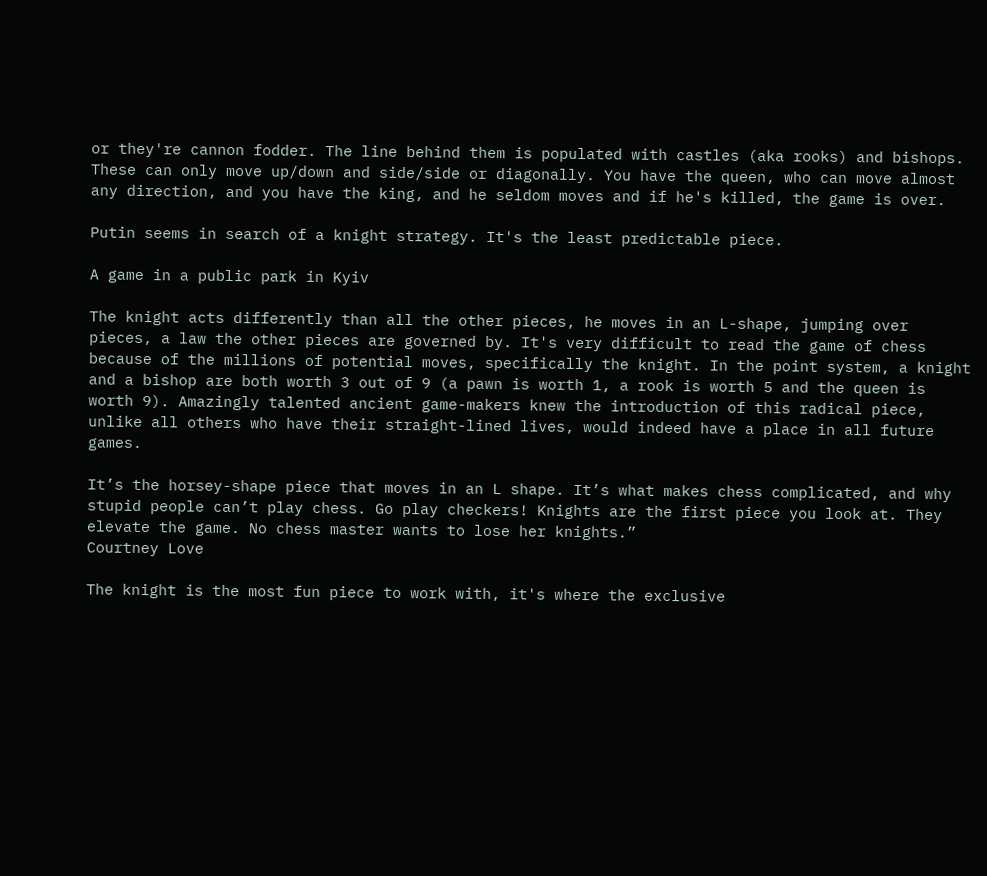or they're cannon fodder. The line behind them is populated with castles (aka rooks) and bishops. These can only move up/down and side/side or diagonally. You have the queen, who can move almost any direction, and you have the king, and he seldom moves and if he's killed, the game is over.

Putin seems in search of a knight strategy. It's the least predictable piece.

A game in a public park in Kyiv

The knight acts differently than all the other pieces, he moves in an L-shape, jumping over pieces, a law the other pieces are governed by. It's very difficult to read the game of chess because of the millions of potential moves, specifically the knight. In the point system, a knight and a bishop are both worth 3 out of 9 (a pawn is worth 1, a rook is worth 5 and the queen is worth 9). Amazingly talented ancient game-makers knew the introduction of this radical piece, unlike all others who have their straight-lined lives, would indeed have a place in all future games.

It’s the horsey-shape piece that moves in an L shape. It’s what makes chess complicated, and why stupid people can’t play chess. Go play checkers! Knights are the first piece you look at. They elevate the game. No chess master wants to lose her knights.”
Courtney Love

The knight is the most fun piece to work with, it's where the exclusive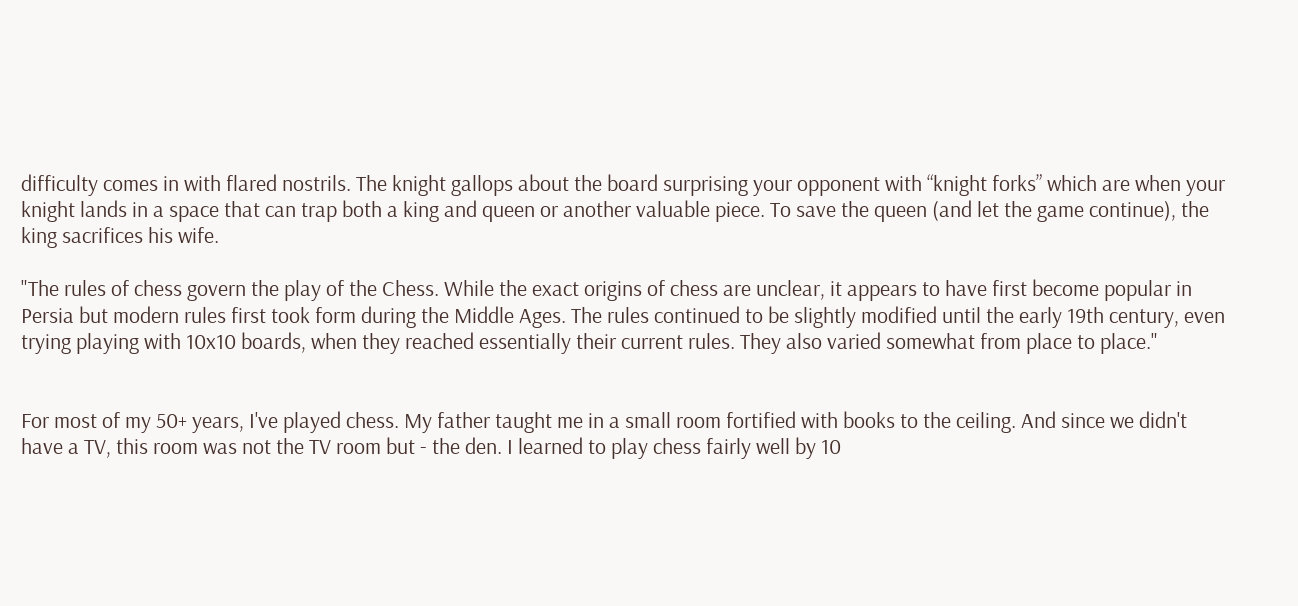difficulty comes in with flared nostrils. The knight gallops about the board surprising your opponent with “knight forks” which are when your knight lands in a space that can trap both a king and queen or another valuable piece. To save the queen (and let the game continue), the king sacrifices his wife.

"The rules of chess govern the play of the Chess. While the exact origins of chess are unclear, it appears to have first become popular in Persia but modern rules first took form during the Middle Ages. The rules continued to be slightly modified until the early 19th century, even trying playing with 10x10 boards, when they reached essentially their current rules. They also varied somewhat from place to place."


For most of my 50+ years, I've played chess. My father taught me in a small room fortified with books to the ceiling. And since we didn't have a TV, this room was not the TV room but - the den. I learned to play chess fairly well by 10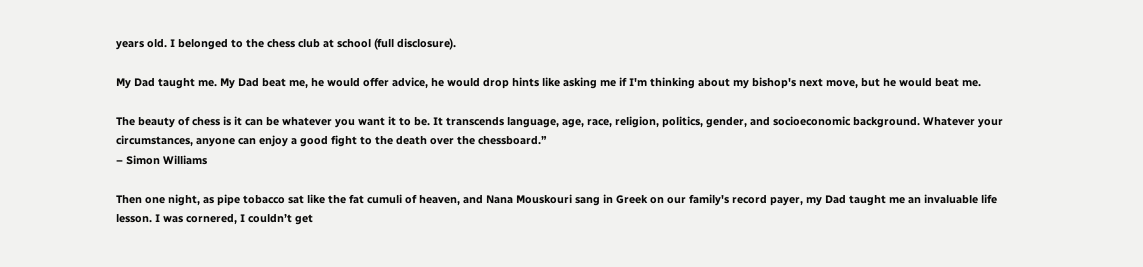years old. I belonged to the chess club at school (full disclosure).

My Dad taught me. My Dad beat me, he would offer advice, he would drop hints like asking me if I'm thinking about my bishop's next move, but he would beat me.

The beauty of chess is it can be whatever you want it to be. It transcends language, age, race, religion, politics, gender, and socioeconomic background. Whatever your circumstances, anyone can enjoy a good fight to the death over the chessboard.”
– Simon Williams

Then one night, as pipe tobacco sat like the fat cumuli of heaven, and Nana Mouskouri sang in Greek on our family's record payer, my Dad taught me an invaluable life lesson. I was cornered, I couldn’t get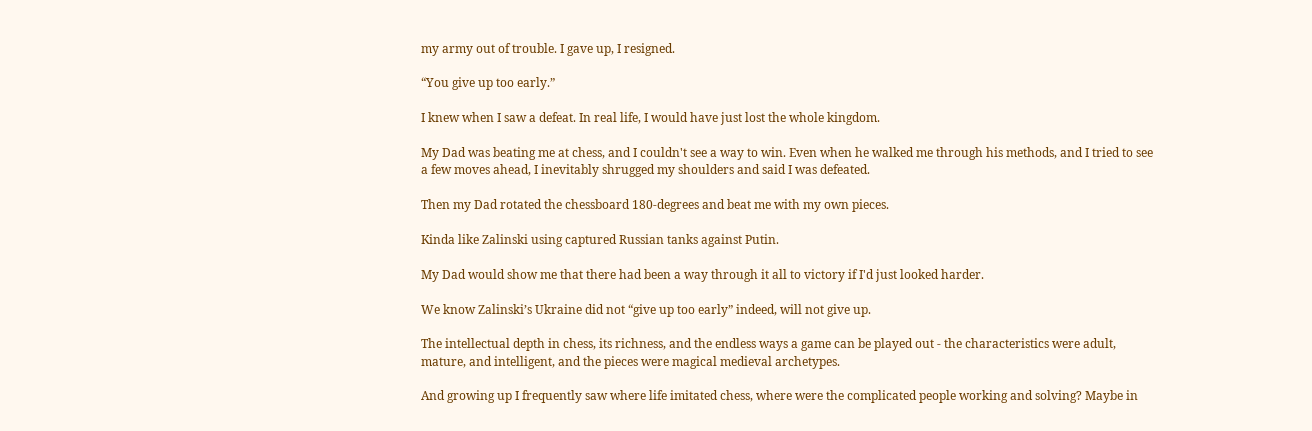my army out of trouble. I gave up, I resigned.

“You give up too early.”

I knew when I saw a defeat. In real life, I would have just lost the whole kingdom.

My Dad was beating me at chess, and I couldn't see a way to win. Even when he walked me through his methods, and I tried to see a few moves ahead, I inevitably shrugged my shoulders and said I was defeated.

Then my Dad rotated the chessboard 180-degrees and beat me with my own pieces.

Kinda like Zalinski using captured Russian tanks against Putin.

My Dad would show me that there had been a way through it all to victory if I'd just looked harder.

We know Zalinski’s Ukraine did not “give up too early” indeed, will not give up.

The intellectual depth in chess, its richness, and the endless ways a game can be played out - the characteristics were adult, mature, and intelligent, and the pieces were magical medieval archetypes.

And growing up I frequently saw where life imitated chess, where were the complicated people working and solving? Maybe in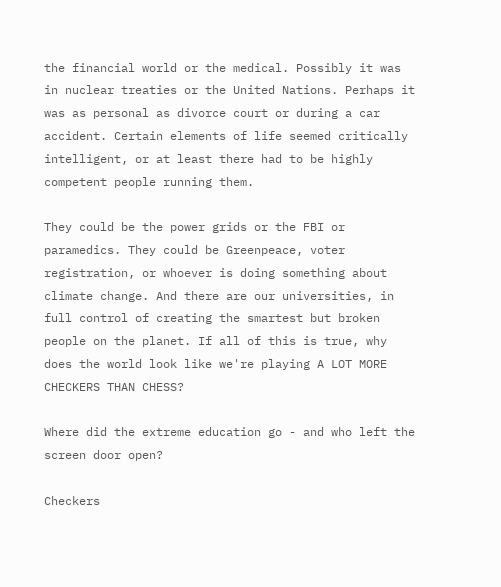the financial world or the medical. Possibly it was in nuclear treaties or the United Nations. Perhaps it was as personal as divorce court or during a car accident. Certain elements of life seemed critically intelligent, or at least there had to be highly competent people running them.

They could be the power grids or the FBI or paramedics. They could be Greenpeace, voter registration, or whoever is doing something about climate change. And there are our universities, in full control of creating the smartest but broken people on the planet. If all of this is true, why does the world look like we're playing A LOT MORE CHECKERS THAN CHESS?

Where did the extreme education go - and who left the screen door open?

Checkers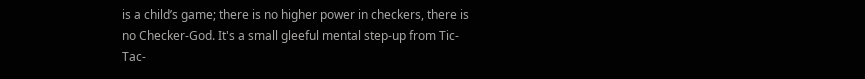is a child’s game; there is no higher power in checkers, there is no Checker-God. It's a small gleeful mental step-up from Tic-Tac-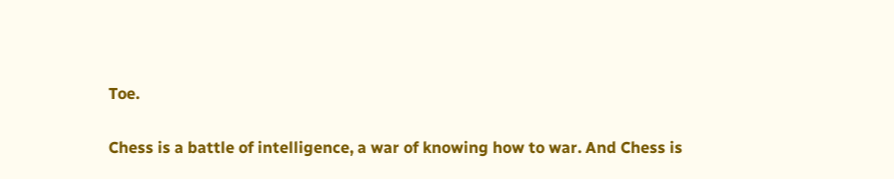Toe.

Chess is a battle of intelligence, a war of knowing how to war. And Chess is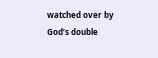watched over by God’s double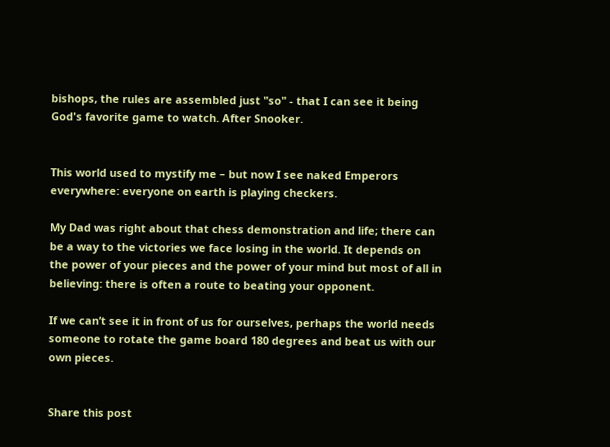bishops, the rules are assembled just "so" - that I can see it being God's favorite game to watch. After Snooker.


This world used to mystify me – but now I see naked Emperors everywhere: everyone on earth is playing checkers.

My Dad was right about that chess demonstration and life; there can be a way to the victories we face losing in the world. It depends on the power of your pieces and the power of your mind but most of all in believing: there is often a route to beating your opponent.

If we can’t see it in front of us for ourselves, perhaps the world needs someone to rotate the game board 180 degrees and beat us with our own pieces.


Share this post